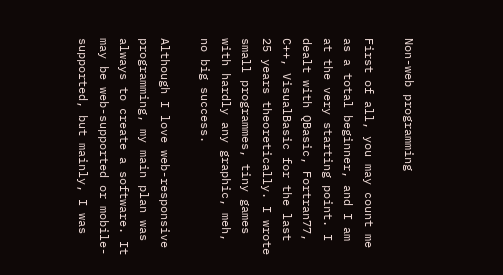Non-web programming

First of all, you may count me as a total beginner, and I am at the very starting point. I dealt with QBasic, Fortran77, C++, VisualBasic for the last 25 years theoretically. I wrote small programmes, tiny games with hardly any graphic, meh, no big success.

Although I love web-responsive programming, my main plan was always to create a software. It may be web-supported or mobile-supported, but mainly, I was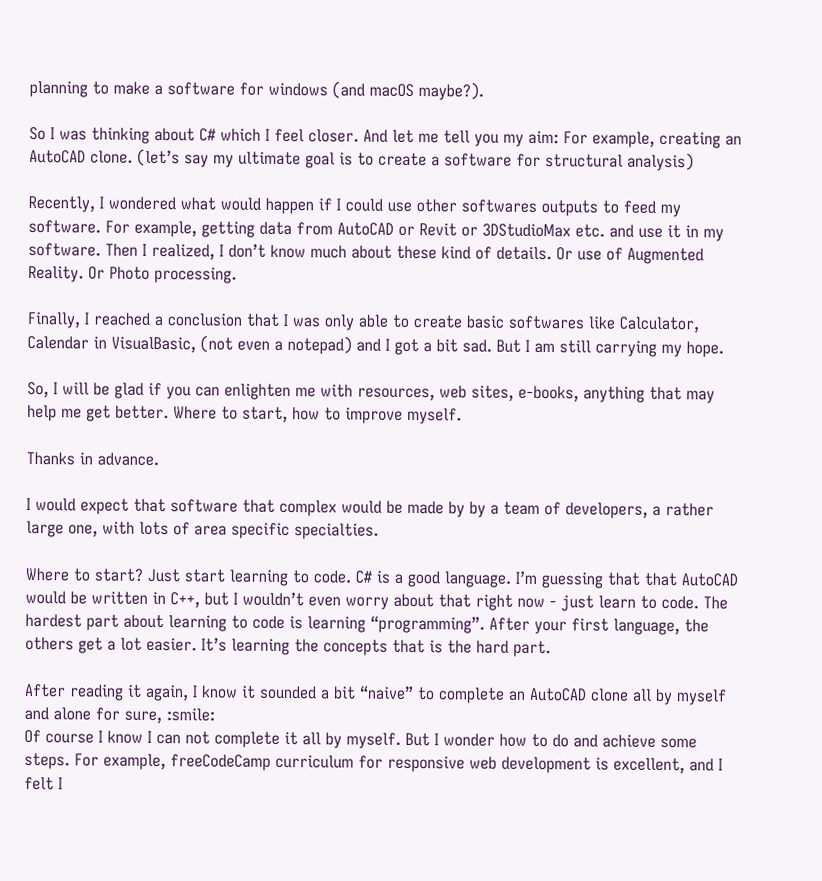planning to make a software for windows (and macOS maybe?).

So I was thinking about C# which I feel closer. And let me tell you my aim: For example, creating an AutoCAD clone. (let’s say my ultimate goal is to create a software for structural analysis)

Recently, I wondered what would happen if I could use other softwares outputs to feed my software. For example, getting data from AutoCAD or Revit or 3DStudioMax etc. and use it in my software. Then I realized, I don’t know much about these kind of details. Or use of Augmented Reality. Or Photo processing.

Finally, I reached a conclusion that I was only able to create basic softwares like Calculator, Calendar in VisualBasic, (not even a notepad) and I got a bit sad. But I am still carrying my hope.

So, I will be glad if you can enlighten me with resources, web sites, e-books, anything that may help me get better. Where to start, how to improve myself.

Thanks in advance.

I would expect that software that complex would be made by by a team of developers, a rather large one, with lots of area specific specialties.

Where to start? Just start learning to code. C# is a good language. I’m guessing that that AutoCAD would be written in C++, but I wouldn’t even worry about that right now - just learn to code. The hardest part about learning to code is learning “programming”. After your first language, the others get a lot easier. It’s learning the concepts that is the hard part.

After reading it again, I know it sounded a bit “naive” to complete an AutoCAD clone all by myself and alone for sure, :smile:
Of course I know I can not complete it all by myself. But I wonder how to do and achieve some steps. For example, freeCodeCamp curriculum for responsive web development is excellent, and I felt I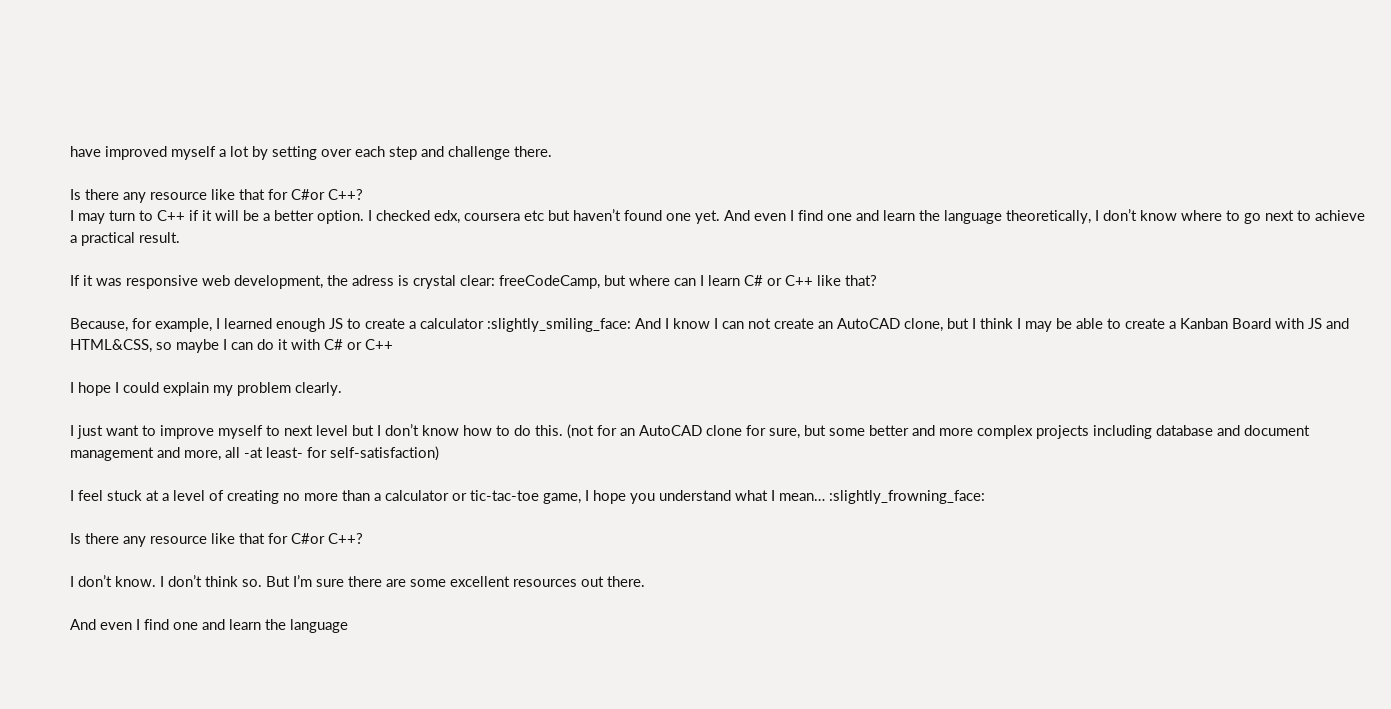have improved myself a lot by setting over each step and challenge there.

Is there any resource like that for C#or C++?
I may turn to C++ if it will be a better option. I checked edx, coursera etc but haven’t found one yet. And even I find one and learn the language theoretically, I don’t know where to go next to achieve a practical result.

If it was responsive web development, the adress is crystal clear: freeCodeCamp, but where can I learn C# or C++ like that?

Because, for example, I learned enough JS to create a calculator :slightly_smiling_face: And I know I can not create an AutoCAD clone, but I think I may be able to create a Kanban Board with JS and HTML&CSS, so maybe I can do it with C# or C++

I hope I could explain my problem clearly.

I just want to improve myself to next level but I don’t know how to do this. (not for an AutoCAD clone for sure, but some better and more complex projects including database and document management and more, all -at least- for self-satisfaction)

I feel stuck at a level of creating no more than a calculator or tic-tac-toe game, I hope you understand what I mean… :slightly_frowning_face:

Is there any resource like that for C#or C++?

I don’t know. I don’t think so. But I’m sure there are some excellent resources out there.

And even I find one and learn the language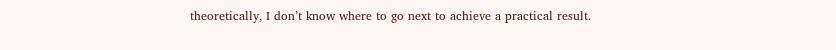theoretically, I don’t know where to go next to achieve a practical result.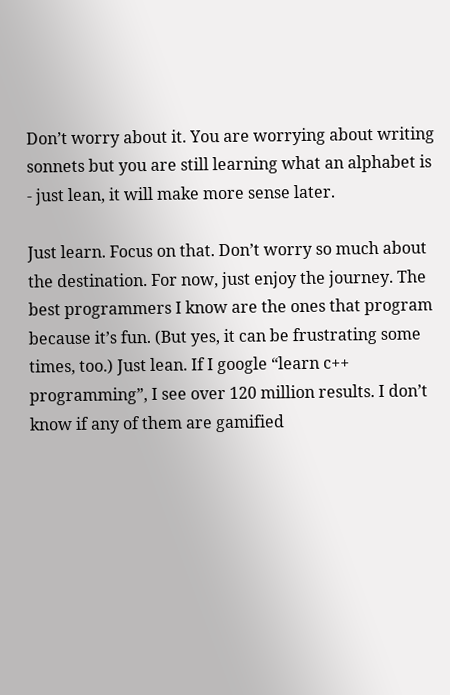Don’t worry about it. You are worrying about writing sonnets but you are still learning what an alphabet is - just lean, it will make more sense later.

Just learn. Focus on that. Don’t worry so much about the destination. For now, just enjoy the journey. The best programmers I know are the ones that program because it’s fun. (But yes, it can be frustrating some times, too.) Just lean. If I google “learn c++ programming”, I see over 120 million results. I don’t know if any of them are gamified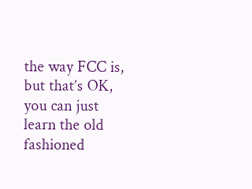the way FCC is, but that’s OK, you can just learn the old fashioned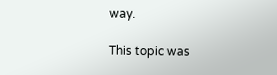way.

This topic was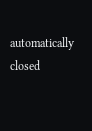automatically closed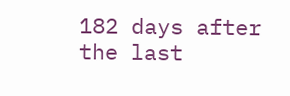182 days after the last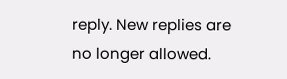reply. New replies are no longer allowed.